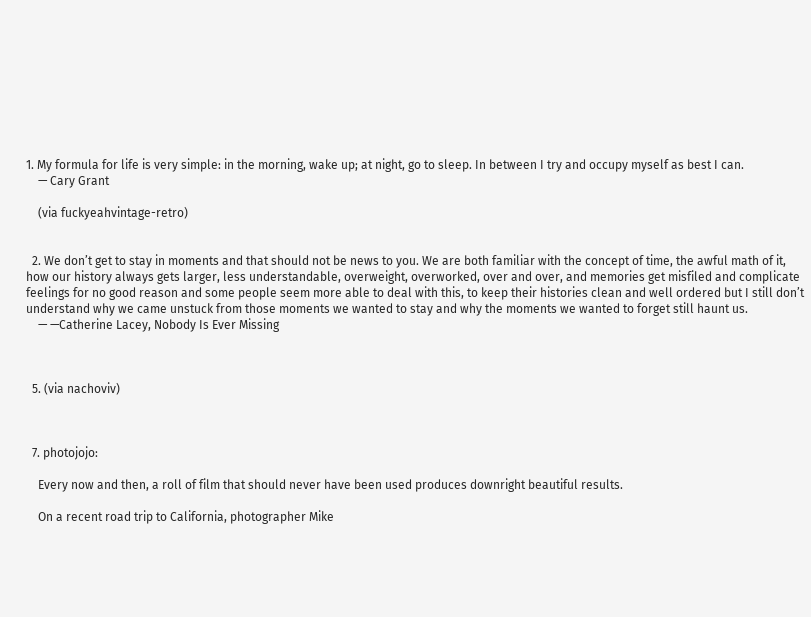1. My formula for life is very simple: in the morning, wake up; at night, go to sleep. In between I try and occupy myself as best I can.
    — Cary Grant

    (via fuckyeahvintage-retro)


  2. We don’t get to stay in moments and that should not be news to you. We are both familiar with the concept of time, the awful math of it, how our history always gets larger, less understandable, overweight, overworked, over and over, and memories get misfiled and complicate feelings for no good reason and some people seem more able to deal with this, to keep their histories clean and well ordered but I still don’t understand why we came unstuck from those moments we wanted to stay and why the moments we wanted to forget still haunt us.
    — —Catherine Lacey, Nobody Is Ever Missing



  5. (via nachoviv)



  7. photojojo:

    Every now and then, a roll of film that should never have been used produces downright beautiful results.

    On a recent road trip to California, photographer Mike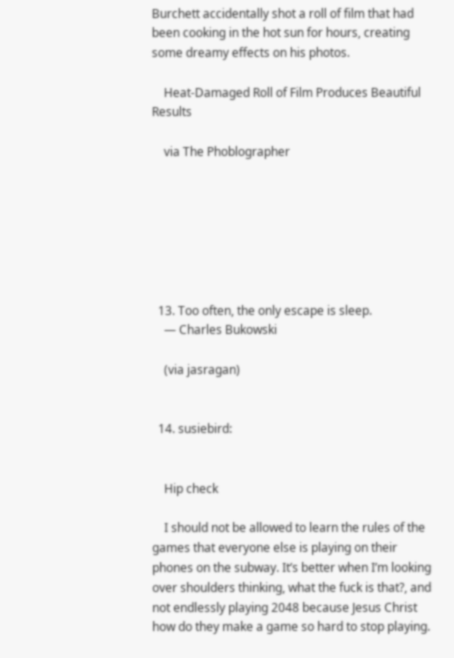Burchett accidentally shot a roll of film that had been cooking in the hot sun for hours, creating some dreamy effects on his photos.

    Heat-Damaged Roll of Film Produces Beautiful Results

    via The Phoblographer







  13. Too often, the only escape is sleep.
    — Charles Bukowski

    (via jasragan)


  14. susiebird:


    Hip check

    I should not be allowed to learn the rules of the games that everyone else is playing on their phones on the subway. It’s better when I’m looking over shoulders thinking, what the fuck is that?, and not endlessly playing 2048 because Jesus Christ how do they make a game so hard to stop playing.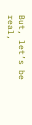But, let’s be real,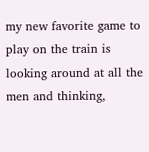my new favorite game to play on the train is looking around at all the men and thinking,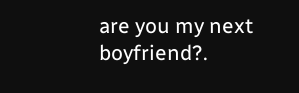are you my next boyfriend?.